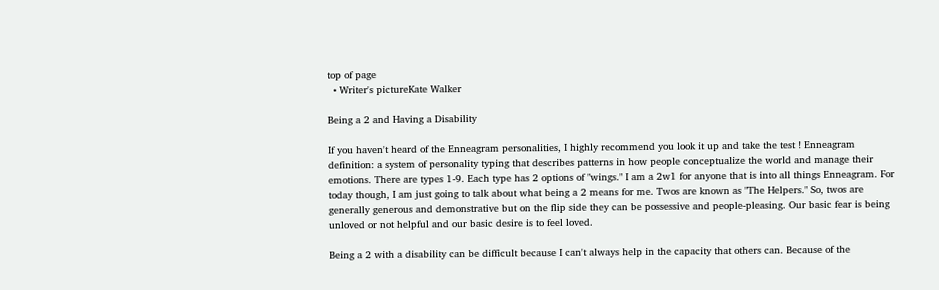top of page
  • Writer's pictureKate Walker

Being a 2 and Having a Disability

If you haven't heard of the Enneagram personalities, I highly recommend you look it up and take the test ! Enneagram definition: a system of personality typing that describes patterns in how people conceptualize the world and manage their emotions. There are types 1-9. Each type has 2 options of "wings." I am a 2w1 for anyone that is into all things Enneagram. For today though, I am just going to talk about what being a 2 means for me. Twos are known as "The Helpers." So, twos are generally generous and demonstrative but on the flip side they can be possessive and people-pleasing. Our basic fear is being unloved or not helpful and our basic desire is to feel loved.

Being a 2 with a disability can be difficult because I can't always help in the capacity that others can. Because of the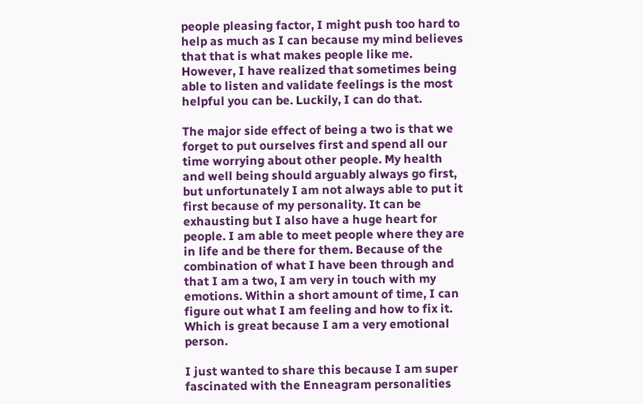people pleasing factor, I might push too hard to help as much as I can because my mind believes that that is what makes people like me. However, I have realized that sometimes being able to listen and validate feelings is the most helpful you can be. Luckily, I can do that.

The major side effect of being a two is that we forget to put ourselves first and spend all our time worrying about other people. My health and well being should arguably always go first, but unfortunately I am not always able to put it first because of my personality. It can be exhausting but I also have a huge heart for people. I am able to meet people where they are in life and be there for them. Because of the combination of what I have been through and that I am a two, I am very in touch with my emotions. Within a short amount of time, I can figure out what I am feeling and how to fix it. Which is great because I am a very emotional person.

I just wanted to share this because I am super fascinated with the Enneagram personalities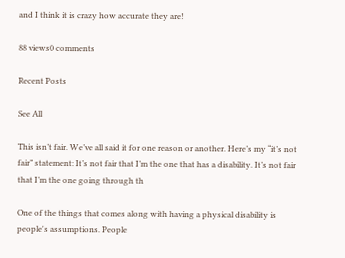and I think it is crazy how accurate they are!

88 views0 comments

Recent Posts

See All

This isn’t fair. We’ve all said it for one reason or another. Here’s my “it’s not fair” statement: It’s not fair that I’m the one that has a disability. It’s not fair that I’m the one going through th

One of the things that comes along with having a physical disability is people's assumptions. People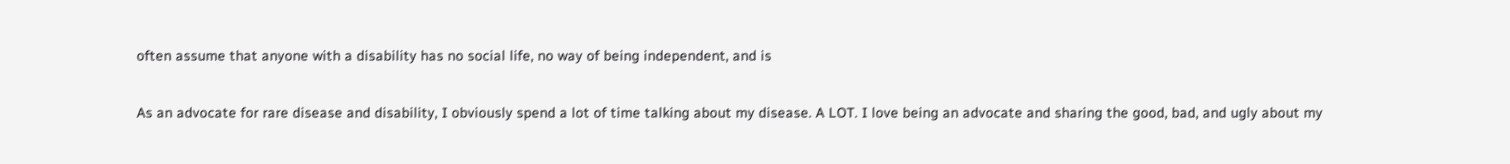often assume that anyone with a disability has no social life, no way of being independent, and is

As an advocate for rare disease and disability, I obviously spend a lot of time talking about my disease. A LOT. I love being an advocate and sharing the good, bad, and ugly about my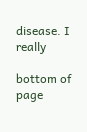disease. I really

bottom of page